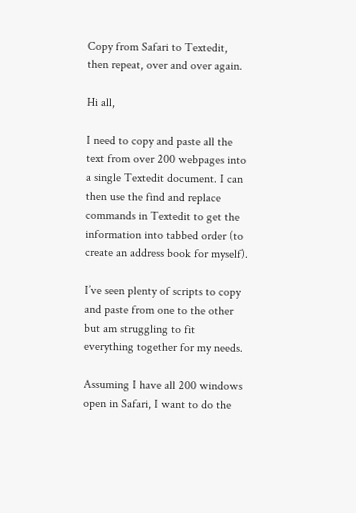Copy from Safari to Textedit, then repeat, over and over again.

Hi all,

I need to copy and paste all the text from over 200 webpages into a single Textedit document. I can then use the find and replace commands in Textedit to get the information into tabbed order (to create an address book for myself).

I’ve seen plenty of scripts to copy and paste from one to the other but am struggling to fit everything together for my needs.

Assuming I have all 200 windows open in Safari, I want to do the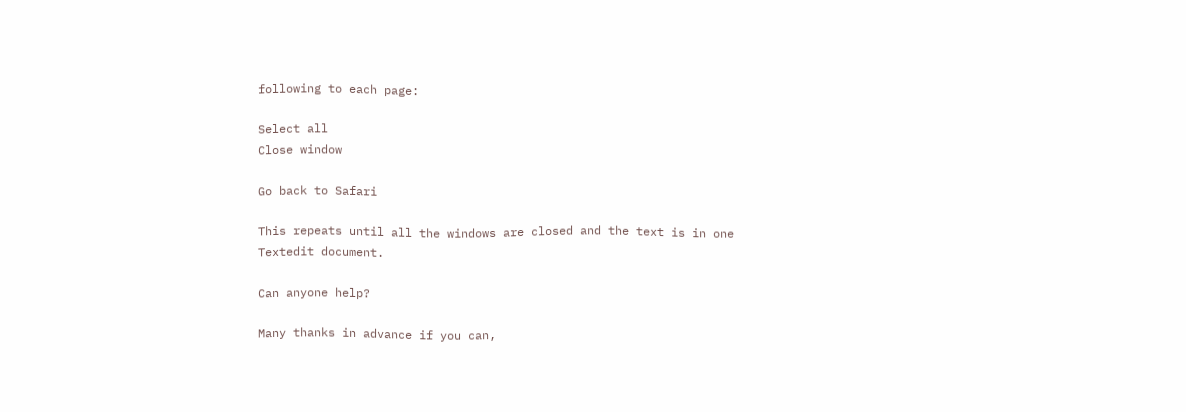following to each page:

Select all
Close window

Go back to Safari

This repeats until all the windows are closed and the text is in one Textedit document.

Can anyone help?

Many thanks in advance if you can,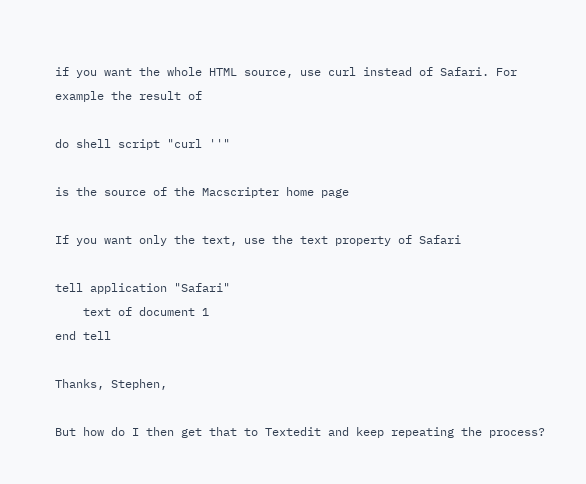if you want the whole HTML source, use curl instead of Safari. For example the result of

do shell script "curl ''"

is the source of the Macscripter home page

If you want only the text, use the text property of Safari

tell application "Safari"
    text of document 1
end tell

Thanks, Stephen,

But how do I then get that to Textedit and keep repeating the process?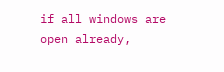if all windows are open already,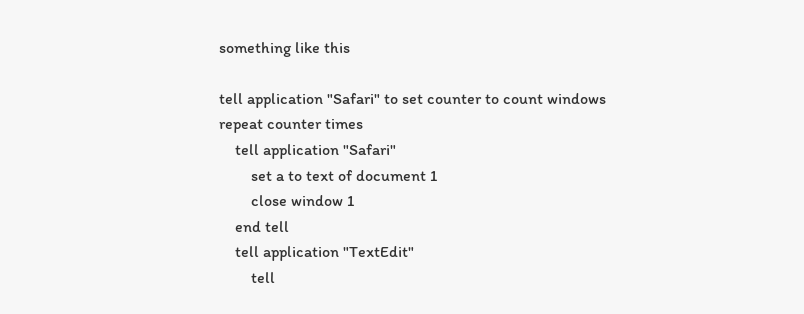something like this

tell application "Safari" to set counter to count windows
repeat counter times
    tell application "Safari"
        set a to text of document 1
        close window 1
    end tell
    tell application "TextEdit"
        tell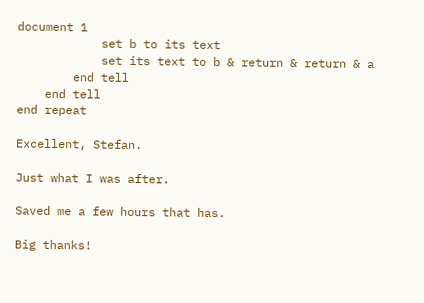document 1
            set b to its text
            set its text to b & return & return & a
        end tell
    end tell
end repeat

Excellent, Stefan.

Just what I was after.

Saved me a few hours that has.

Big thanks!